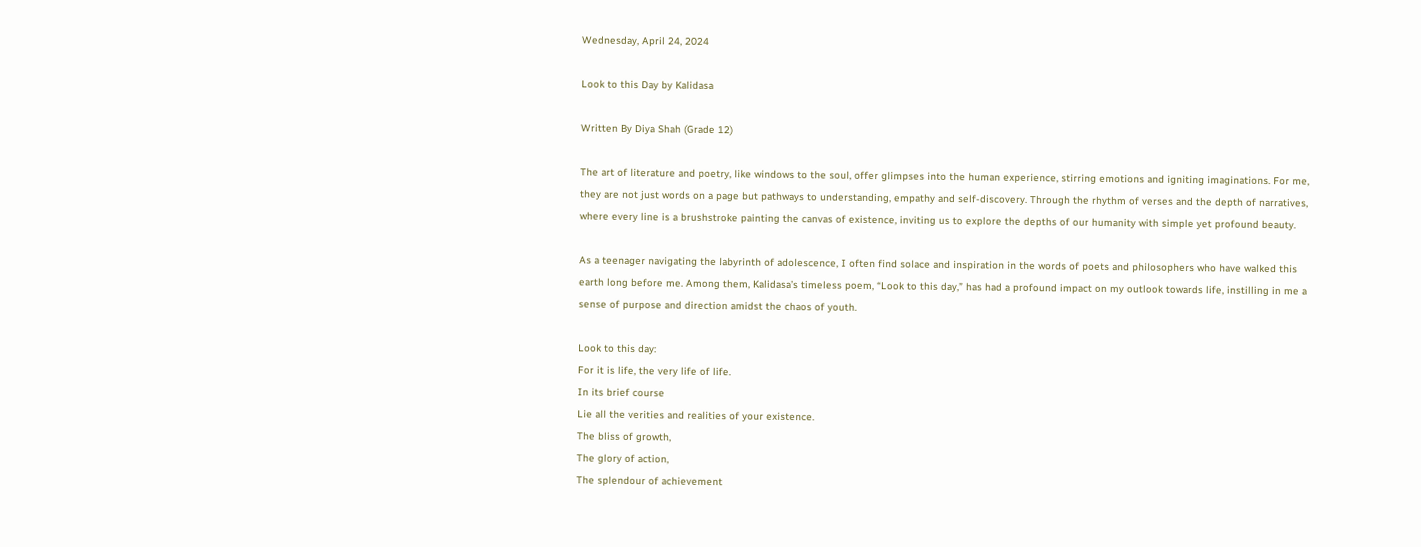Wednesday, April 24, 2024

Look to this Day by Kalidasa

Written By Diya Shah (Grade 12)

The art of literature and poetry, like windows to the soul, offer glimpses into the human experience, stirring emotions and igniting imaginations. For me, they are not just words on a page but pathways to understanding, empathy and self-discovery. Through the rhythm of verses and the depth of narratives, where every line is a brushstroke painting the canvas of existence, inviting us to explore the depths of our humanity with simple yet profound beauty.

As a teenager navigating the labyrinth of adolescence, I often find solace and inspiration in the words of poets and philosophers who have walked this earth long before me. Among them, Kalidasa’s timeless poem, “Look to this day,” has had a profound impact on my outlook towards life, instilling in me a sense of purpose and direction amidst the chaos of youth.

Look to this day:
For it is life, the very life of life.
In its brief course
Lie all the verities and realities of your existence.
The bliss of growth,
The glory of action,
The splendour of achievement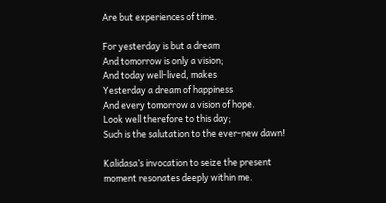Are but experiences of time.

For yesterday is but a dream
And tomorrow is only a vision;
And today well-lived, makes
Yesterday a dream of happiness
And every tomorrow a vision of hope.
Look well therefore to this day;
Such is the salutation to the ever-new dawn!

Kalidasa’s invocation to seize the present moment resonates deeply within me.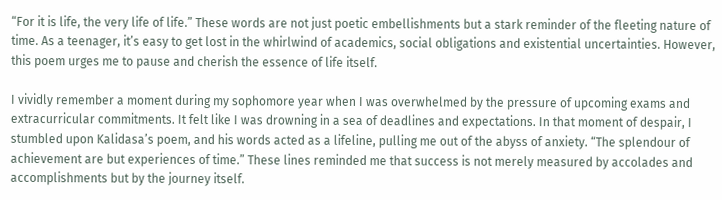“For it is life, the very life of life.” These words are not just poetic embellishments but a stark reminder of the fleeting nature of time. As a teenager, it’s easy to get lost in the whirlwind of academics, social obligations and existential uncertainties. However, this poem urges me to pause and cherish the essence of life itself.

I vividly remember a moment during my sophomore year when I was overwhelmed by the pressure of upcoming exams and extracurricular commitments. It felt like I was drowning in a sea of deadlines and expectations. In that moment of despair, I stumbled upon Kalidasa’s poem, and his words acted as a lifeline, pulling me out of the abyss of anxiety. “The splendour of achievement are but experiences of time.” These lines reminded me that success is not merely measured by accolades and accomplishments but by the journey itself.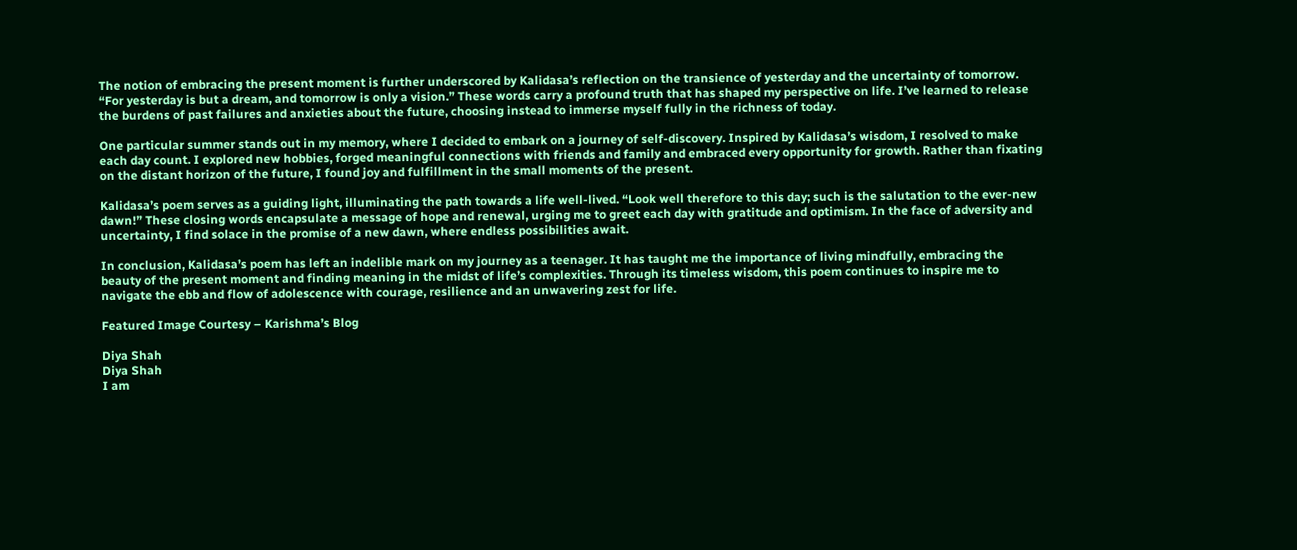The notion of embracing the present moment is further underscored by Kalidasa’s reflection on the transience of yesterday and the uncertainty of tomorrow. “For yesterday is but a dream, and tomorrow is only a vision.” These words carry a profound truth that has shaped my perspective on life. I’ve learned to release the burdens of past failures and anxieties about the future, choosing instead to immerse myself fully in the richness of today.

One particular summer stands out in my memory, where I decided to embark on a journey of self-discovery. Inspired by Kalidasa’s wisdom, I resolved to make each day count. I explored new hobbies, forged meaningful connections with friends and family and embraced every opportunity for growth. Rather than fixating on the distant horizon of the future, I found joy and fulfillment in the small moments of the present.

Kalidasa’s poem serves as a guiding light, illuminating the path towards a life well-lived. “Look well therefore to this day; such is the salutation to the ever-new dawn!” These closing words encapsulate a message of hope and renewal, urging me to greet each day with gratitude and optimism. In the face of adversity and uncertainty, I find solace in the promise of a new dawn, where endless possibilities await.

In conclusion, Kalidasa’s poem has left an indelible mark on my journey as a teenager. It has taught me the importance of living mindfully, embracing the beauty of the present moment and finding meaning in the midst of life’s complexities. Through its timeless wisdom, this poem continues to inspire me to navigate the ebb and flow of adolescence with courage, resilience and an unwavering zest for life.

Featured Image Courtesy – Karishma’s Blog

Diya Shah
Diya Shah
I am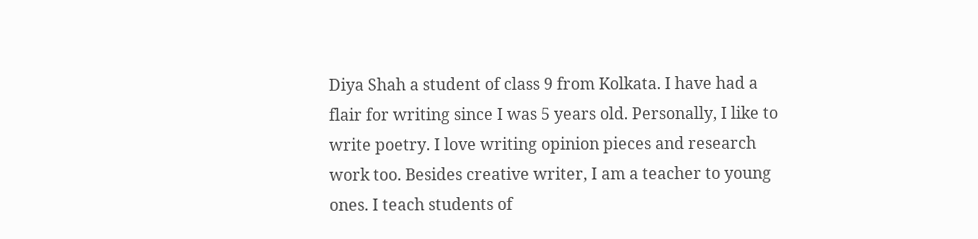Diya Shah a student of class 9 from Kolkata. I have had a flair for writing since I was 5 years old. Personally, I like to write poetry. I love writing opinion pieces and research work too. Besides creative writer, I am a teacher to young ones. I teach students of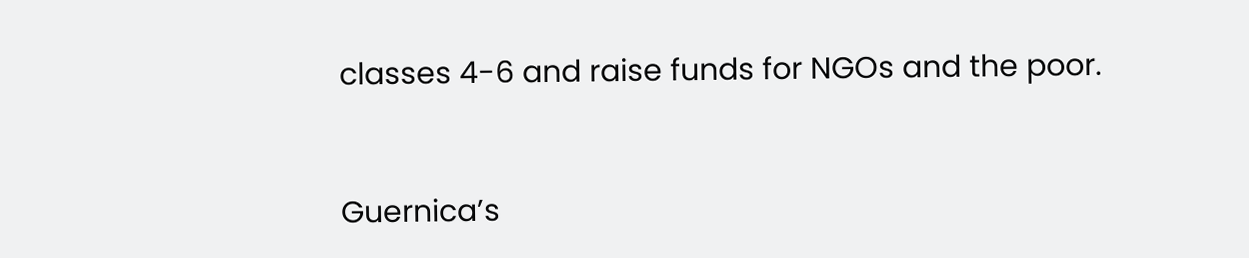classes 4-6 and raise funds for NGOs and the poor.


Guernica’s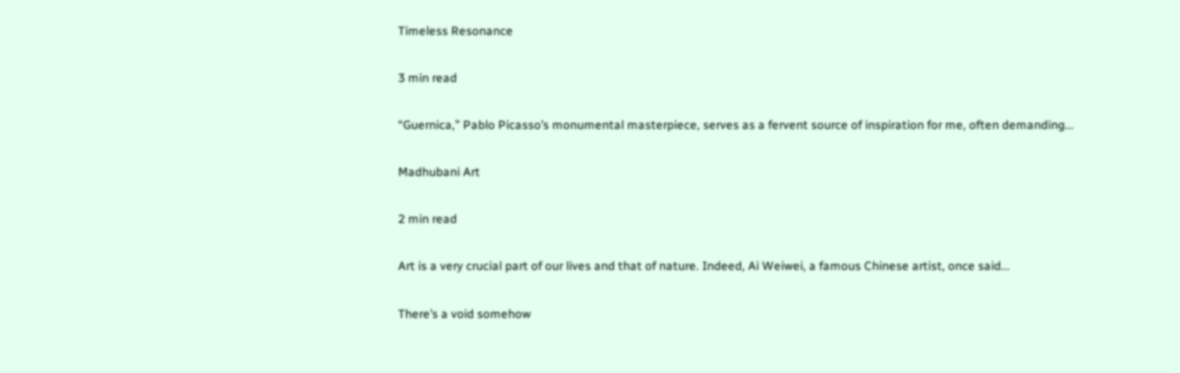Timeless Resonance

3 min read

“Guernica,” Pablo Picasso’s monumental masterpiece, serves as a fervent source of inspiration for me, often demanding...

Madhubani Art

2 min read

Art is a very crucial part of our lives and that of nature. Indeed, Ai Weiwei, a famous Chinese artist, once said...

There’s a void somehow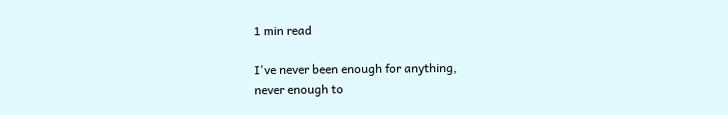1 min read

I've never been enough for anything,
never enough to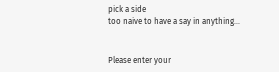pick a side
too naive to have a say in anything...


Please enter your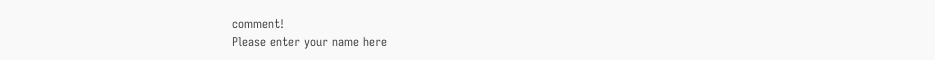comment!
Please enter your name here